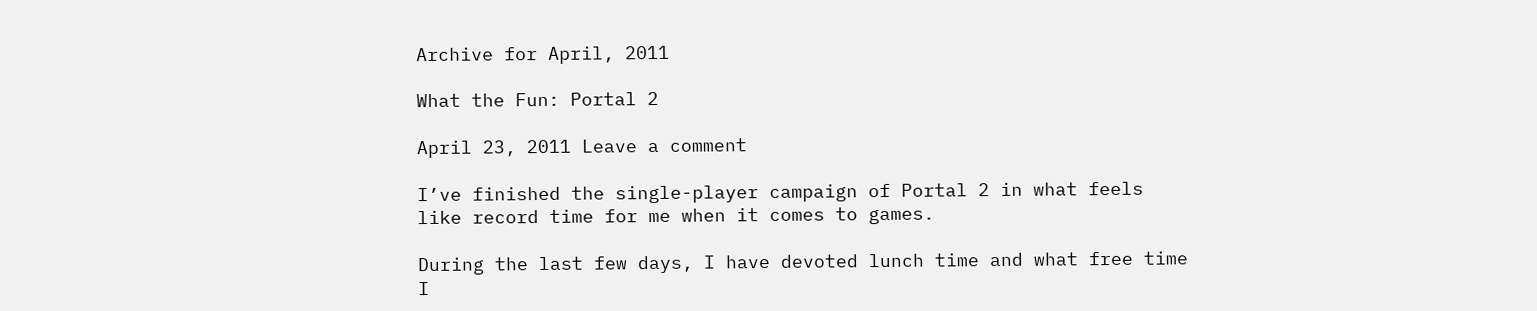Archive for April, 2011

What the Fun: Portal 2

April 23, 2011 Leave a comment

I’ve finished the single-player campaign of Portal 2 in what feels like record time for me when it comes to games.

During the last few days, I have devoted lunch time and what free time I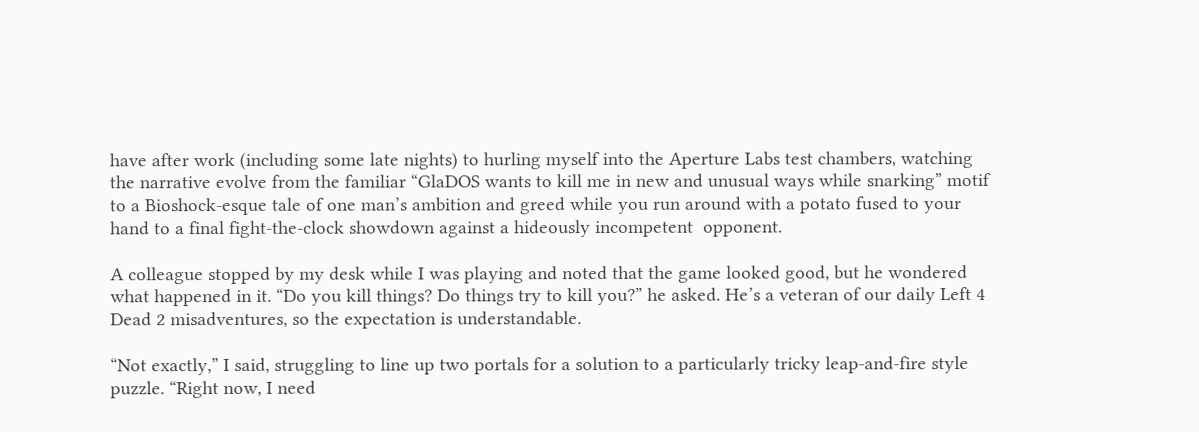have after work (including some late nights) to hurling myself into the Aperture Labs test chambers, watching the narrative evolve from the familiar “GlaDOS wants to kill me in new and unusual ways while snarking” motif to a Bioshock-esque tale of one man’s ambition and greed while you run around with a potato fused to your hand to a final fight-the-clock showdown against a hideously incompetent  opponent.

A colleague stopped by my desk while I was playing and noted that the game looked good, but he wondered what happened in it. “Do you kill things? Do things try to kill you?” he asked. He’s a veteran of our daily Left 4 Dead 2 misadventures, so the expectation is understandable.

“Not exactly,” I said, struggling to line up two portals for a solution to a particularly tricky leap-and-fire style puzzle. “Right now, I need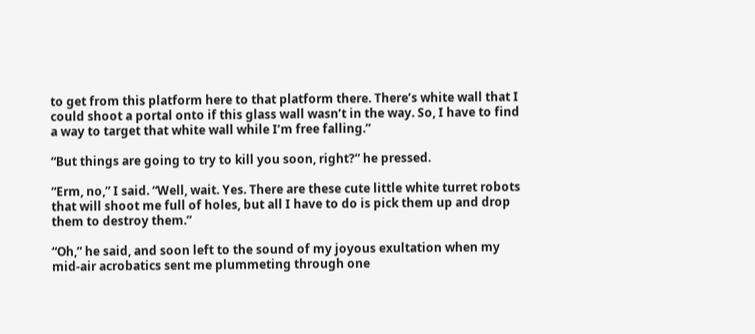to get from this platform here to that platform there. There’s white wall that I could shoot a portal onto if this glass wall wasn’t in the way. So, I have to find a way to target that white wall while I’m free falling.”

“But things are going to try to kill you soon, right?” he pressed.

“Erm, no,” I said. “Well, wait. Yes. There are these cute little white turret robots that will shoot me full of holes, but all I have to do is pick them up and drop them to destroy them.”

“Oh,” he said, and soon left to the sound of my joyous exultation when my mid-air acrobatics sent me plummeting through one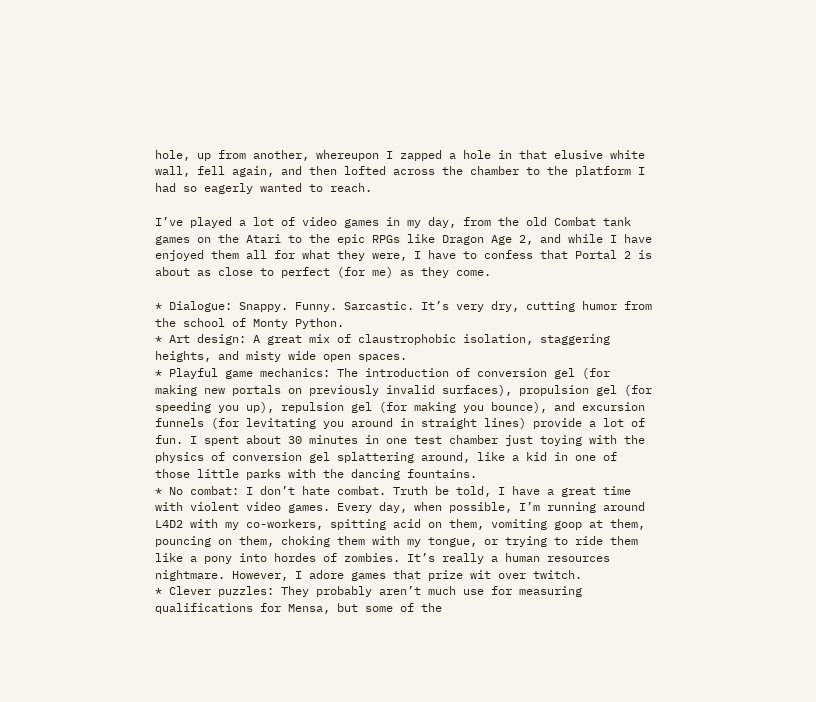hole, up from another, whereupon I zapped a hole in that elusive white wall, fell again, and then lofted across the chamber to the platform I had so eagerly wanted to reach.

I’ve played a lot of video games in my day, from the old Combat tank games on the Atari to the epic RPGs like Dragon Age 2, and while I have enjoyed them all for what they were, I have to confess that Portal 2 is about as close to perfect (for me) as they come.

* Dialogue: Snappy. Funny. Sarcastic. It’s very dry, cutting humor from the school of Monty Python.
* Art design: A great mix of claustrophobic isolation, staggering heights, and misty wide open spaces.
* Playful game mechanics: The introduction of conversion gel (for making new portals on previously invalid surfaces), propulsion gel (for speeding you up), repulsion gel (for making you bounce), and excursion funnels (for levitating you around in straight lines) provide a lot of fun. I spent about 30 minutes in one test chamber just toying with the physics of conversion gel splattering around, like a kid in one of those little parks with the dancing fountains.
* No combat: I don’t hate combat. Truth be told, I have a great time with violent video games. Every day, when possible, I’m running around L4D2 with my co-workers, spitting acid on them, vomiting goop at them, pouncing on them, choking them with my tongue, or trying to ride them like a pony into hordes of zombies. It’s really a human resources nightmare. However, I adore games that prize wit over twitch.
* Clever puzzles: They probably aren’t much use for measuring qualifications for Mensa, but some of the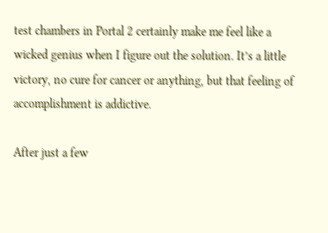test chambers in Portal 2 certainly make me feel like a wicked genius when I figure out the solution. It’s a little victory, no cure for cancer or anything, but that feeling of accomplishment is addictive.

After just a few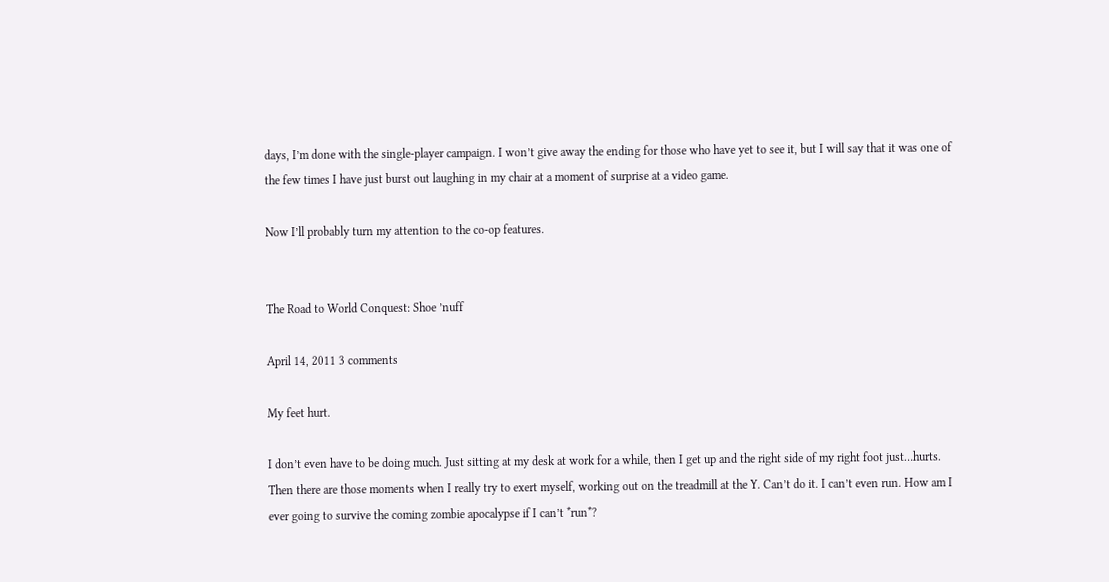days, I’m done with the single-player campaign. I won’t give away the ending for those who have yet to see it, but I will say that it was one of the few times I have just burst out laughing in my chair at a moment of surprise at a video game.

Now I’ll probably turn my attention to the co-op features.


The Road to World Conquest: Shoe ’nuff

April 14, 2011 3 comments

My feet hurt.

I don’t even have to be doing much. Just sitting at my desk at work for a while, then I get up and the right side of my right foot just…hurts. Then there are those moments when I really try to exert myself, working out on the treadmill at the Y. Can’t do it. I can’t even run. How am I ever going to survive the coming zombie apocalypse if I can’t *run*?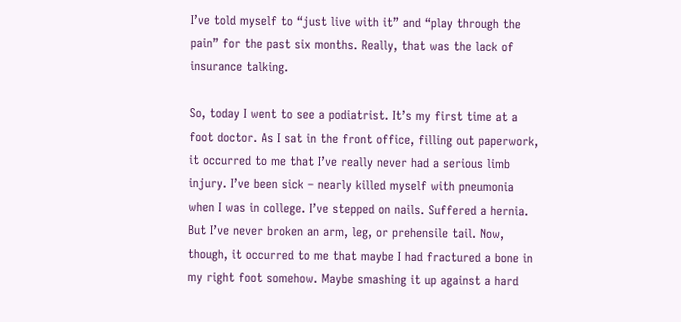I’ve told myself to “just live with it” and “play through the pain” for the past six months. Really, that was the lack of insurance talking.

So, today I went to see a podiatrist. It’s my first time at a foot doctor. As I sat in the front office, filling out paperwork, it occurred to me that I’ve really never had a serious limb injury. I’ve been sick – nearly killed myself with pneumonia when I was in college. I’ve stepped on nails. Suffered a hernia. But I’ve never broken an arm, leg, or prehensile tail. Now, though, it occurred to me that maybe I had fractured a bone in my right foot somehow. Maybe smashing it up against a hard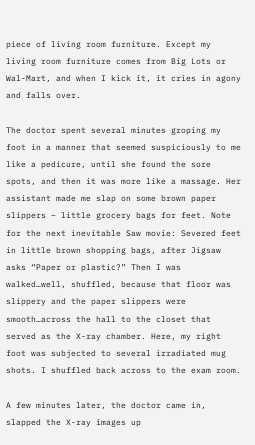piece of living room furniture. Except my living room furniture comes from Big Lots or Wal-Mart, and when I kick it, it cries in agony and falls over.

The doctor spent several minutes groping my foot in a manner that seemed suspiciously to me like a pedicure, until she found the sore spots, and then it was more like a massage. Her assistant made me slap on some brown paper slippers – little grocery bags for feet. Note for the next inevitable Saw movie: Severed feet in little brown shopping bags, after Jigsaw asks “Paper or plastic?” Then I was walked…well, shuffled, because that floor was slippery and the paper slippers were smooth…across the hall to the closet that served as the X-ray chamber. Here, my right foot was subjected to several irradiated mug shots. I shuffled back across to the exam room.

A few minutes later, the doctor came in, slapped the X-ray images up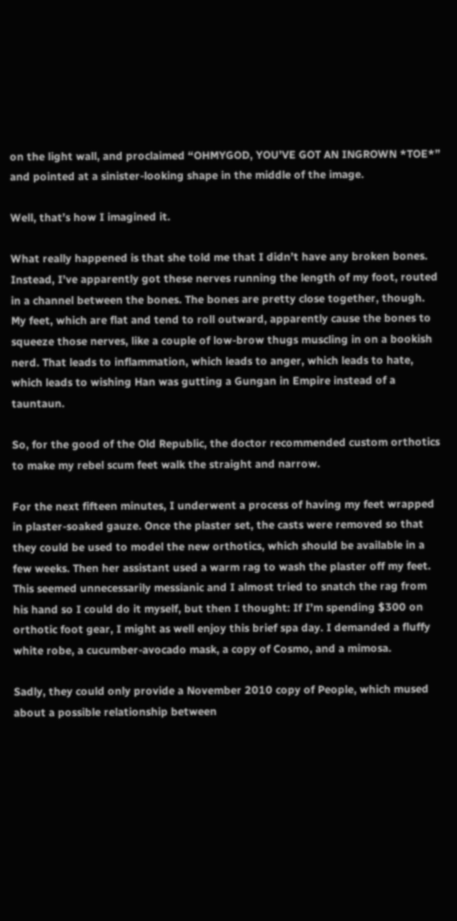on the light wall, and proclaimed “OHMYGOD, YOU’VE GOT AN INGROWN *TOE*” and pointed at a sinister-looking shape in the middle of the image.

Well, that’s how I imagined it.

What really happened is that she told me that I didn’t have any broken bones. Instead, I’ve apparently got these nerves running the length of my foot, routed in a channel between the bones. The bones are pretty close together, though. My feet, which are flat and tend to roll outward, apparently cause the bones to squeeze those nerves, like a couple of low-brow thugs muscling in on a bookish nerd. That leads to inflammation, which leads to anger, which leads to hate, which leads to wishing Han was gutting a Gungan in Empire instead of a tauntaun.

So, for the good of the Old Republic, the doctor recommended custom orthotics to make my rebel scum feet walk the straight and narrow.

For the next fifteen minutes, I underwent a process of having my feet wrapped in plaster-soaked gauze. Once the plaster set, the casts were removed so that they could be used to model the new orthotics, which should be available in a few weeks. Then her assistant used a warm rag to wash the plaster off my feet. This seemed unnecessarily messianic and I almost tried to snatch the rag from his hand so I could do it myself, but then I thought: If I’m spending $300 on orthotic foot gear, I might as well enjoy this brief spa day. I demanded a fluffy white robe, a cucumber-avocado mask, a copy of Cosmo, and a mimosa.

Sadly, they could only provide a November 2010 copy of People, which mused about a possible relationship between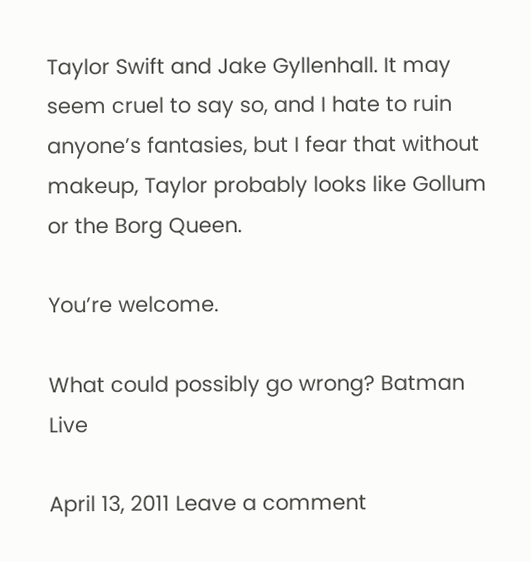Taylor Swift and Jake Gyllenhall. It may seem cruel to say so, and I hate to ruin anyone’s fantasies, but I fear that without makeup, Taylor probably looks like Gollum or the Borg Queen.

You’re welcome.

What could possibly go wrong? Batman Live

April 13, 2011 Leave a comment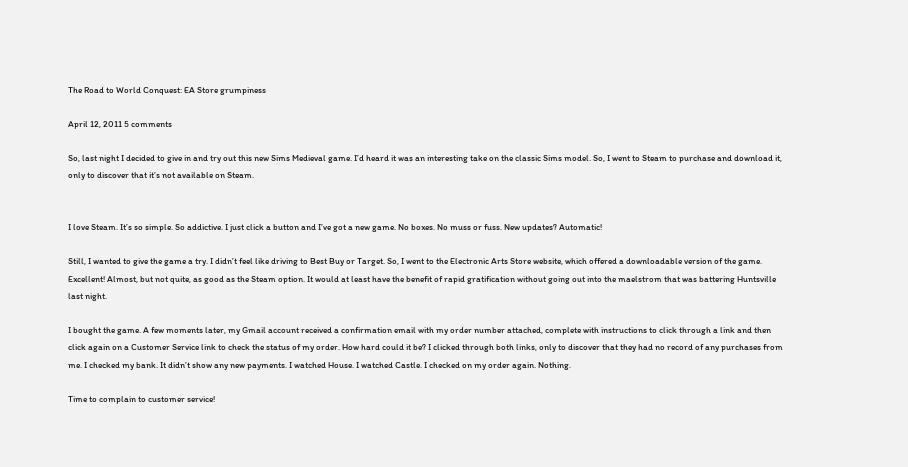The Road to World Conquest: EA Store grumpiness

April 12, 2011 5 comments

So, last night I decided to give in and try out this new Sims Medieval game. I’d heard it was an interesting take on the classic Sims model. So, I went to Steam to purchase and download it, only to discover that it’s not available on Steam.


I love Steam. It’s so simple. So addictive. I just click a button and I’ve got a new game. No boxes. No muss or fuss. New updates? Automatic!

Still, I wanted to give the game a try. I didn’t feel like driving to Best Buy or Target. So, I went to the Electronic Arts Store website, which offered a downloadable version of the game. Excellent! Almost, but not quite, as good as the Steam option. It would at least have the benefit of rapid gratification without going out into the maelstrom that was battering Huntsville last night.

I bought the game. A few moments later, my Gmail account received a confirmation email with my order number attached, complete with instructions to click through a link and then click again on a Customer Service link to check the status of my order. How hard could it be? I clicked through both links, only to discover that they had no record of any purchases from me. I checked my bank. It didn’t show any new payments. I watched House. I watched Castle. I checked on my order again. Nothing.

Time to complain to customer service!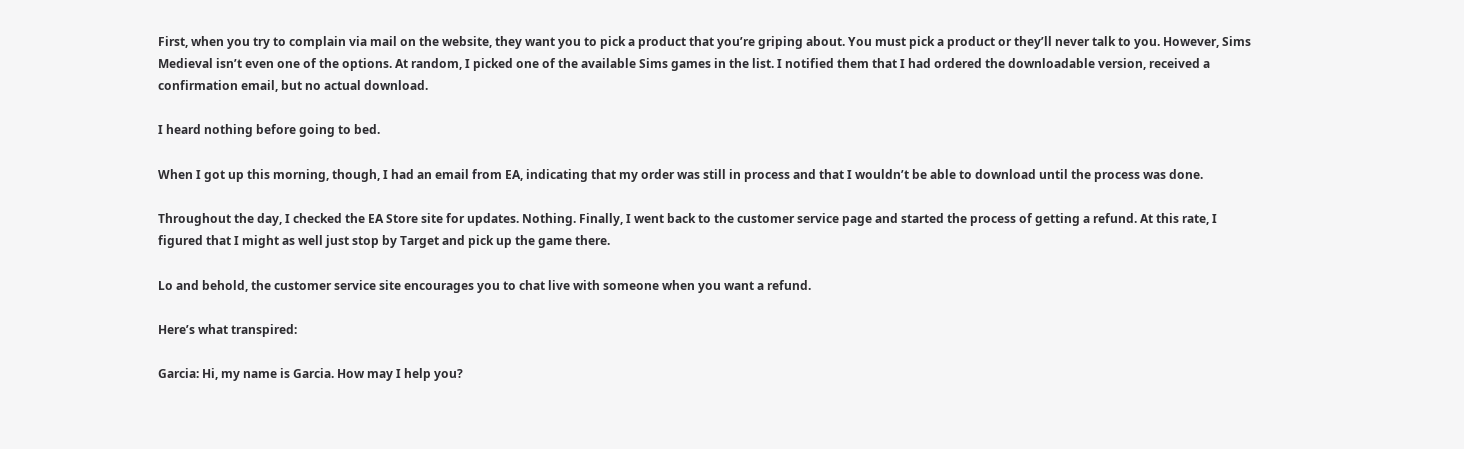First, when you try to complain via mail on the website, they want you to pick a product that you’re griping about. You must pick a product or they’ll never talk to you. However, Sims Medieval isn’t even one of the options. At random, I picked one of the available Sims games in the list. I notified them that I had ordered the downloadable version, received a confirmation email, but no actual download.

I heard nothing before going to bed.

When I got up this morning, though, I had an email from EA, indicating that my order was still in process and that I wouldn’t be able to download until the process was done.

Throughout the day, I checked the EA Store site for updates. Nothing. Finally, I went back to the customer service page and started the process of getting a refund. At this rate, I figured that I might as well just stop by Target and pick up the game there.

Lo and behold, the customer service site encourages you to chat live with someone when you want a refund.

Here’s what transpired:

Garcia: Hi, my name is Garcia. How may I help you?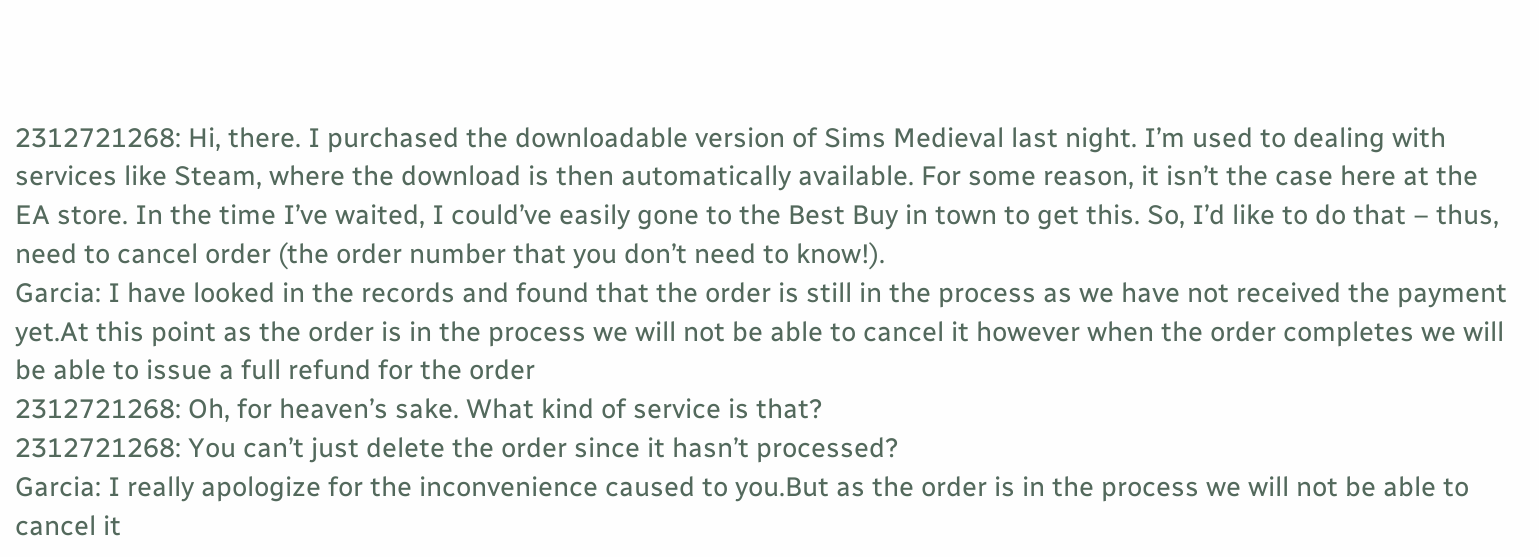2312721268: Hi, there. I purchased the downloadable version of Sims Medieval last night. I’m used to dealing with services like Steam, where the download is then automatically available. For some reason, it isn’t the case here at the EA store. In the time I’ve waited, I could’ve easily gone to the Best Buy in town to get this. So, I’d like to do that – thus, need to cancel order (the order number that you don’t need to know!).
Garcia: I have looked in the records and found that the order is still in the process as we have not received the payment yet.At this point as the order is in the process we will not be able to cancel it however when the order completes we will be able to issue a full refund for the order
2312721268: Oh, for heaven’s sake. What kind of service is that?
2312721268: You can’t just delete the order since it hasn’t processed?
Garcia: I really apologize for the inconvenience caused to you.But as the order is in the process we will not be able to cancel it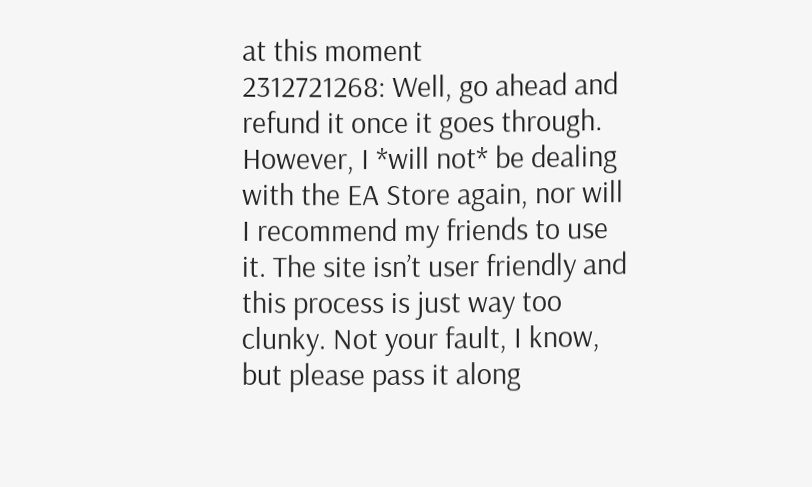at this moment
2312721268: Well, go ahead and refund it once it goes through. However, I *will not* be dealing with the EA Store again, nor will I recommend my friends to use it. The site isn’t user friendly and this process is just way too clunky. Not your fault, I know, but please pass it along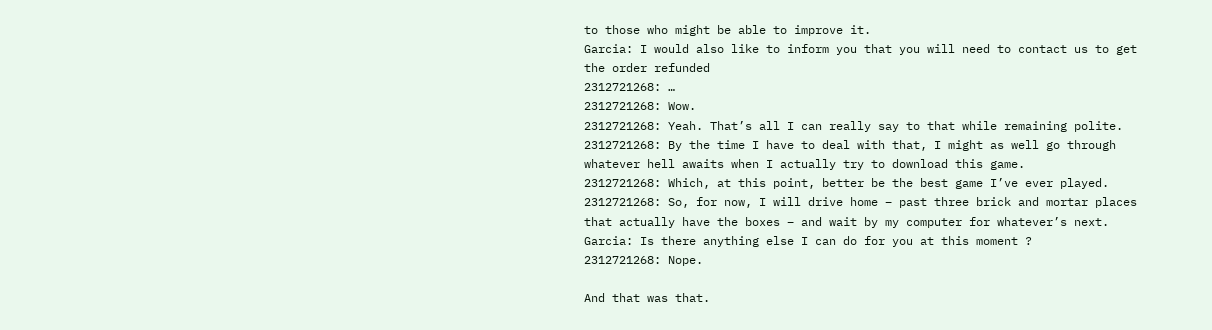to those who might be able to improve it.
Garcia: I would also like to inform you that you will need to contact us to get the order refunded
2312721268: …
2312721268: Wow.
2312721268: Yeah. That’s all I can really say to that while remaining polite.
2312721268: By the time I have to deal with that, I might as well go through whatever hell awaits when I actually try to download this game.
2312721268: Which, at this point, better be the best game I’ve ever played.
2312721268: So, for now, I will drive home – past three brick and mortar places that actually have the boxes – and wait by my computer for whatever’s next.
Garcia: Is there anything else I can do for you at this moment ?
2312721268: Nope.

And that was that.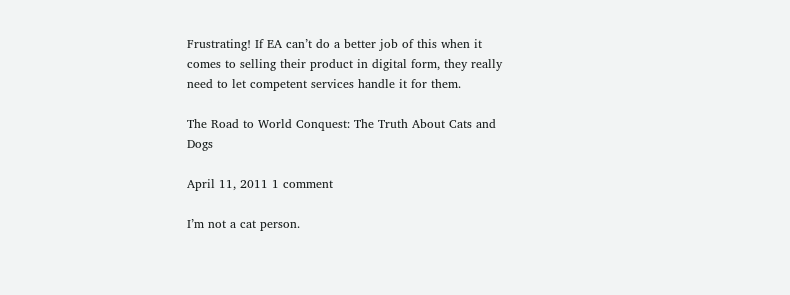Frustrating! If EA can’t do a better job of this when it comes to selling their product in digital form, they really need to let competent services handle it for them.

The Road to World Conquest: The Truth About Cats and Dogs

April 11, 2011 1 comment

I’m not a cat person.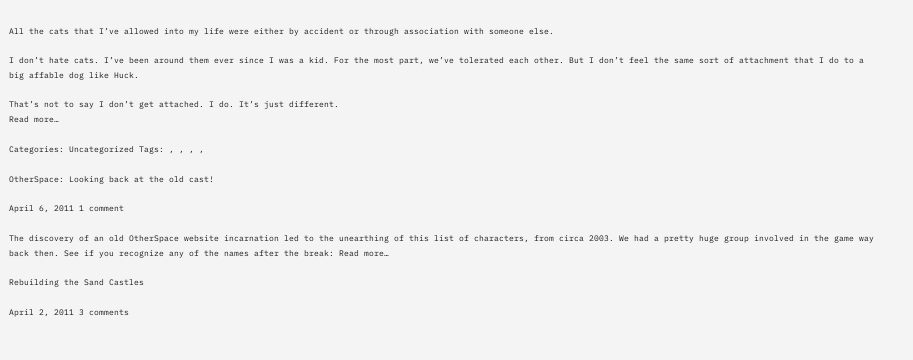All the cats that I’ve allowed into my life were either by accident or through association with someone else.

I don’t hate cats. I’ve been around them ever since I was a kid. For the most part, we’ve tolerated each other. But I don’t feel the same sort of attachment that I do to a big affable dog like Huck.

That’s not to say I don’t get attached. I do. It’s just different.
Read more…

Categories: Uncategorized Tags: , , , ,

OtherSpace: Looking back at the old cast!

April 6, 2011 1 comment

The discovery of an old OtherSpace website incarnation led to the unearthing of this list of characters, from circa 2003. We had a pretty huge group involved in the game way back then. See if you recognize any of the names after the break: Read more…

Rebuilding the Sand Castles

April 2, 2011 3 comments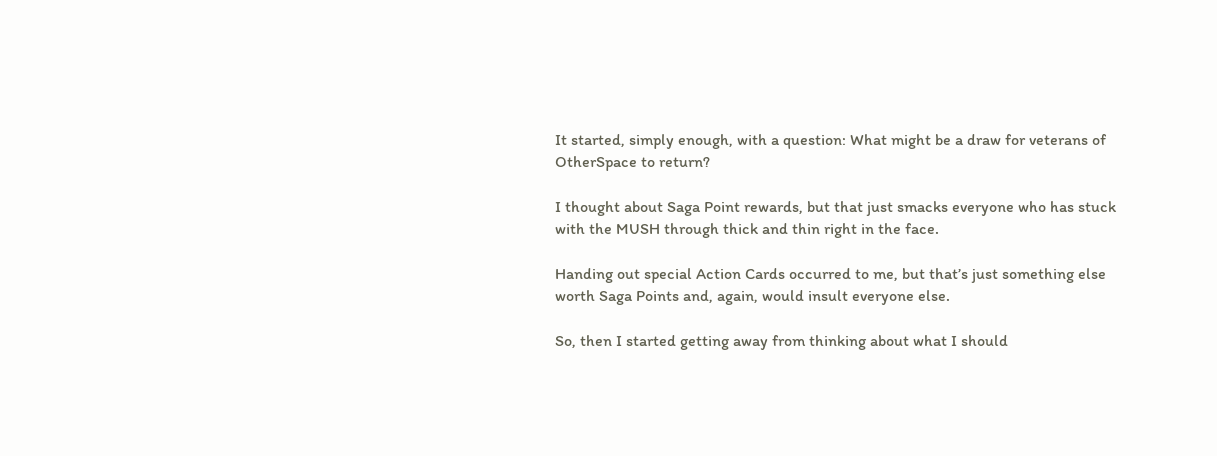It started, simply enough, with a question: What might be a draw for veterans of OtherSpace to return?

I thought about Saga Point rewards, but that just smacks everyone who has stuck with the MUSH through thick and thin right in the face.

Handing out special Action Cards occurred to me, but that’s just something else worth Saga Points and, again, would insult everyone else.

So, then I started getting away from thinking about what I should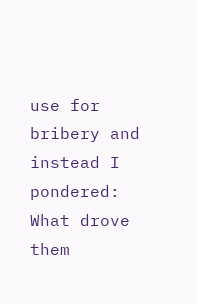use for bribery and instead I pondered: What drove them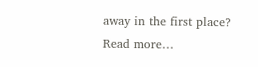away in the first place? Read more…